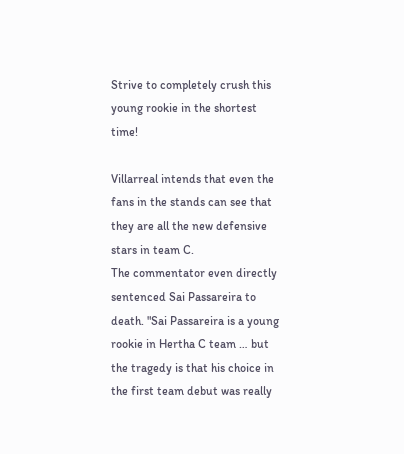Strive to completely crush this young rookie in the shortest time!

Villarreal intends that even the fans in the stands can see that they are all the new defensive stars in team C.
The commentator even directly sentenced Sai Passareira to death. "Sai Passareira is a young rookie in Hertha C team … but the tragedy is that his choice in the first team debut was really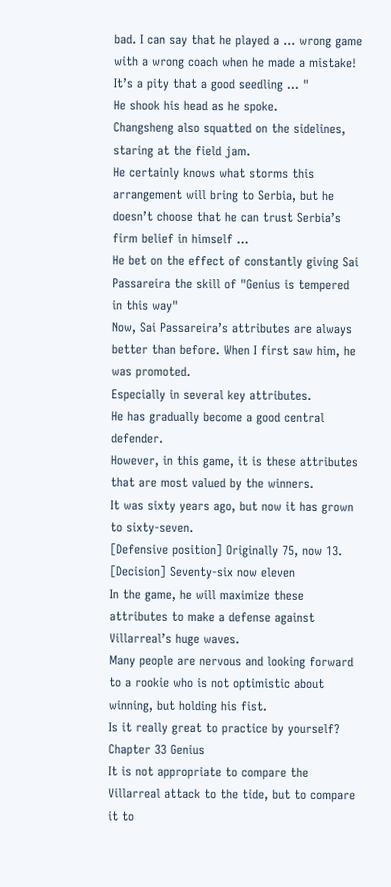bad. I can say that he played a … wrong game with a wrong coach when he made a mistake! It’s a pity that a good seedling … "
He shook his head as he spoke.
Changsheng also squatted on the sidelines, staring at the field jam.
He certainly knows what storms this arrangement will bring to Serbia, but he doesn’t choose that he can trust Serbia’s firm belief in himself …
He bet on the effect of constantly giving Sai Passareira the skill of "Genius is tempered in this way"
Now, Sai Passareira’s attributes are always better than before. When I first saw him, he was promoted.
Especially in several key attributes.
He has gradually become a good central defender.
However, in this game, it is these attributes that are most valued by the winners.
It was sixty years ago, but now it has grown to sixty-seven.
[Defensive position] Originally 75, now 13.
[Decision] Seventy-six now eleven
In the game, he will maximize these attributes to make a defense against Villarreal’s huge waves.
Many people are nervous and looking forward to a rookie who is not optimistic about winning, but holding his fist.
Is it really great to practice by yourself?
Chapter 33 Genius
It is not appropriate to compare the Villarreal attack to the tide, but to compare it to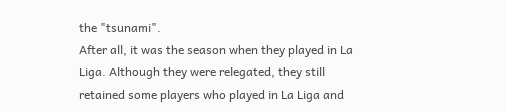the "tsunami".
After all, it was the season when they played in La Liga. Although they were relegated, they still retained some players who played in La Liga and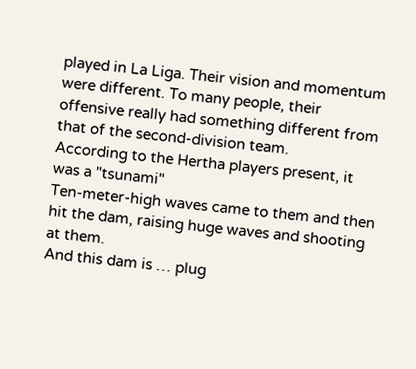played in La Liga. Their vision and momentum were different. To many people, their offensive really had something different from that of the second-division team.
According to the Hertha players present, it was a "tsunami"
Ten-meter-high waves came to them and then hit the dam, raising huge waves and shooting at them.
And this dam is … plug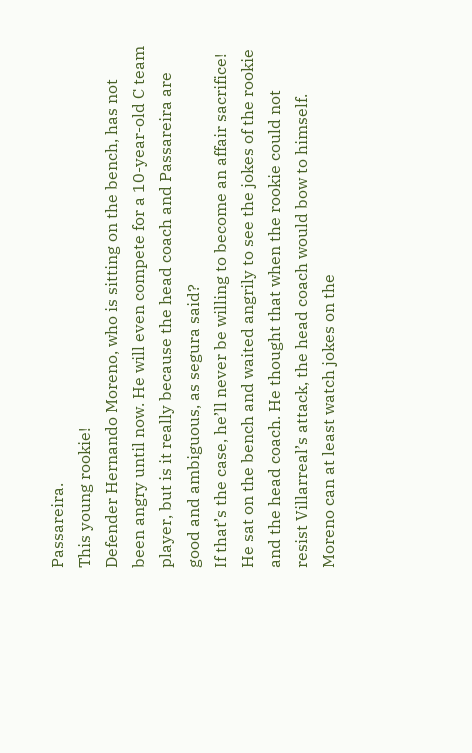Passareira.
This young rookie!
Defender Hernando Moreno, who is sitting on the bench, has not been angry until now. He will even compete for a 10-year-old C team player, but is it really because the head coach and Passareira are good and ambiguous, as segura said?
If that’s the case, he’ll never be willing to become an affair sacrifice!
He sat on the bench and waited angrily to see the jokes of the rookie and the head coach. He thought that when the rookie could not resist Villarreal’s attack, the head coach would bow to himself.
Moreno can at least watch jokes on the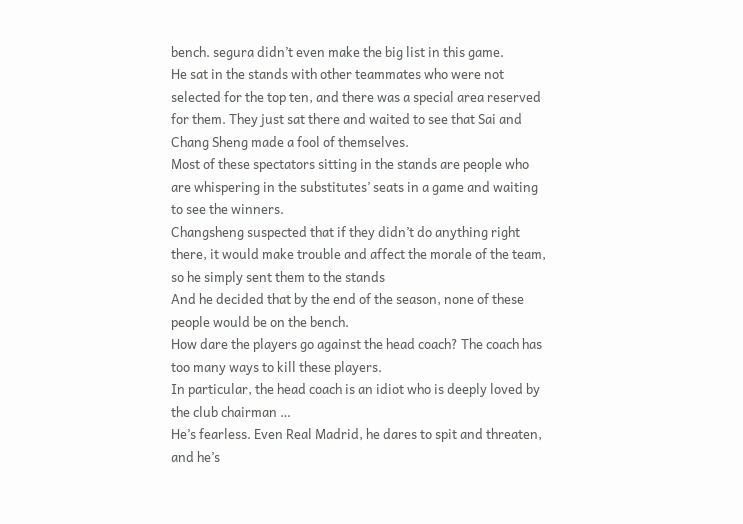bench. segura didn’t even make the big list in this game.
He sat in the stands with other teammates who were not selected for the top ten, and there was a special area reserved for them. They just sat there and waited to see that Sai and Chang Sheng made a fool of themselves.
Most of these spectators sitting in the stands are people who are whispering in the substitutes’ seats in a game and waiting to see the winners.
Changsheng suspected that if they didn’t do anything right there, it would make trouble and affect the morale of the team, so he simply sent them to the stands
And he decided that by the end of the season, none of these people would be on the bench.
How dare the players go against the head coach? The coach has too many ways to kill these players.
In particular, the head coach is an idiot who is deeply loved by the club chairman …
He’s fearless. Even Real Madrid, he dares to spit and threaten, and he’s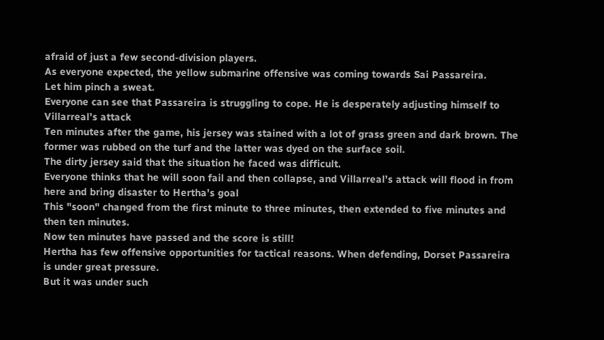afraid of just a few second-division players.
As everyone expected, the yellow submarine offensive was coming towards Sai Passareira.
Let him pinch a sweat.
Everyone can see that Passareira is struggling to cope. He is desperately adjusting himself to Villarreal’s attack
Ten minutes after the game, his jersey was stained with a lot of grass green and dark brown. The former was rubbed on the turf and the latter was dyed on the surface soil.
The dirty jersey said that the situation he faced was difficult.
Everyone thinks that he will soon fail and then collapse, and Villarreal’s attack will flood in from here and bring disaster to Hertha’s goal
This "soon" changed from the first minute to three minutes, then extended to five minutes and then ten minutes.
Now ten minutes have passed and the score is still!
Hertha has few offensive opportunities for tactical reasons. When defending, Dorset Passareira is under great pressure.
But it was under such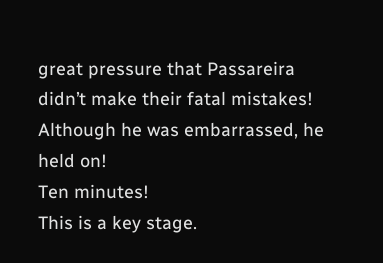great pressure that Passareira didn’t make their fatal mistakes!
Although he was embarrassed, he held on!
Ten minutes!
This is a key stage.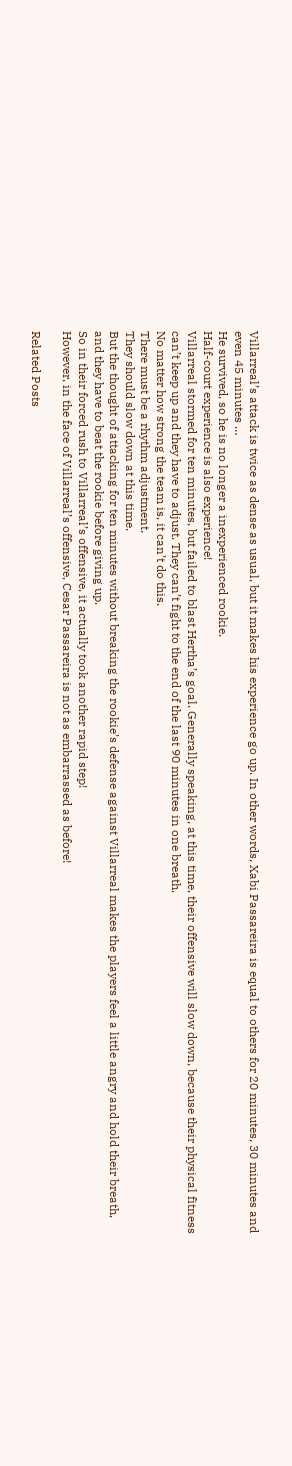Villarreal’s attack is twice as dense as usual, but it makes his experience go up. In other words, Xabi Passareira is equal to others for 20 minutes, 30 minutes and even 45 minutes …
He survived, so he is no longer a inexperienced rookie.
Half-court experience is also experience!
Villarreal stormed for ten minutes, but failed to blast Hertha’s goal. Generally speaking, at this time, their offensive will slow down, because their physical fitness can’t keep up and they have to adjust. They can’t fight to the end of the last 90 minutes in one breath.
No matter how strong the team is, it can’t do this.
There must be a rhythm adjustment.
They should slow down at this time.
But the thought of attacking for ten minutes without breaking the rookie’s defense against Villarreal makes the players feel a little angry and hold their breath, and they have to beat the rookie before giving up.
So in their forced rush to Villarreal’s offensive, it actually took another rapid step!
However, in the face of Villarreal’s offensive, Cesar Passareira is not as embarrassed as before!

Related Posts